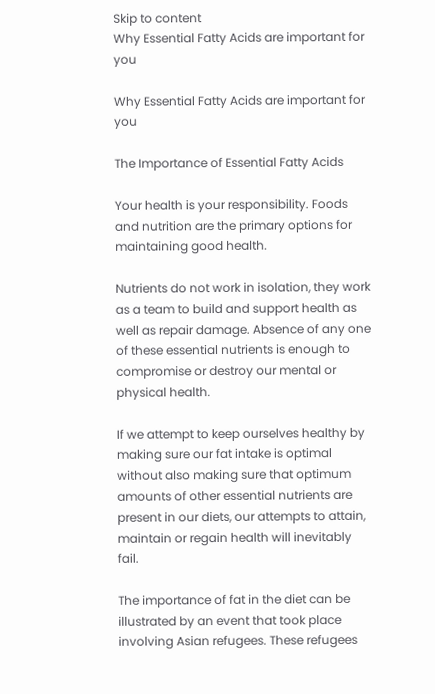Skip to content
Why Essential Fatty Acids are important for you

Why Essential Fatty Acids are important for you

The Importance of Essential Fatty Acids

Your health is your responsibility. Foods and nutrition are the primary options for maintaining good health.

Nutrients do not work in isolation, they work as a team to build and support health as well as repair damage. Absence of any one of these essential nutrients is enough to compromise or destroy our mental or physical health.

If we attempt to keep ourselves healthy by making sure our fat intake is optimal without also making sure that optimum amounts of other essential nutrients are present in our diets, our attempts to attain, maintain or regain health will inevitably fail.

The importance of fat in the diet can be illustrated by an event that took place involving Asian refugees. These refugees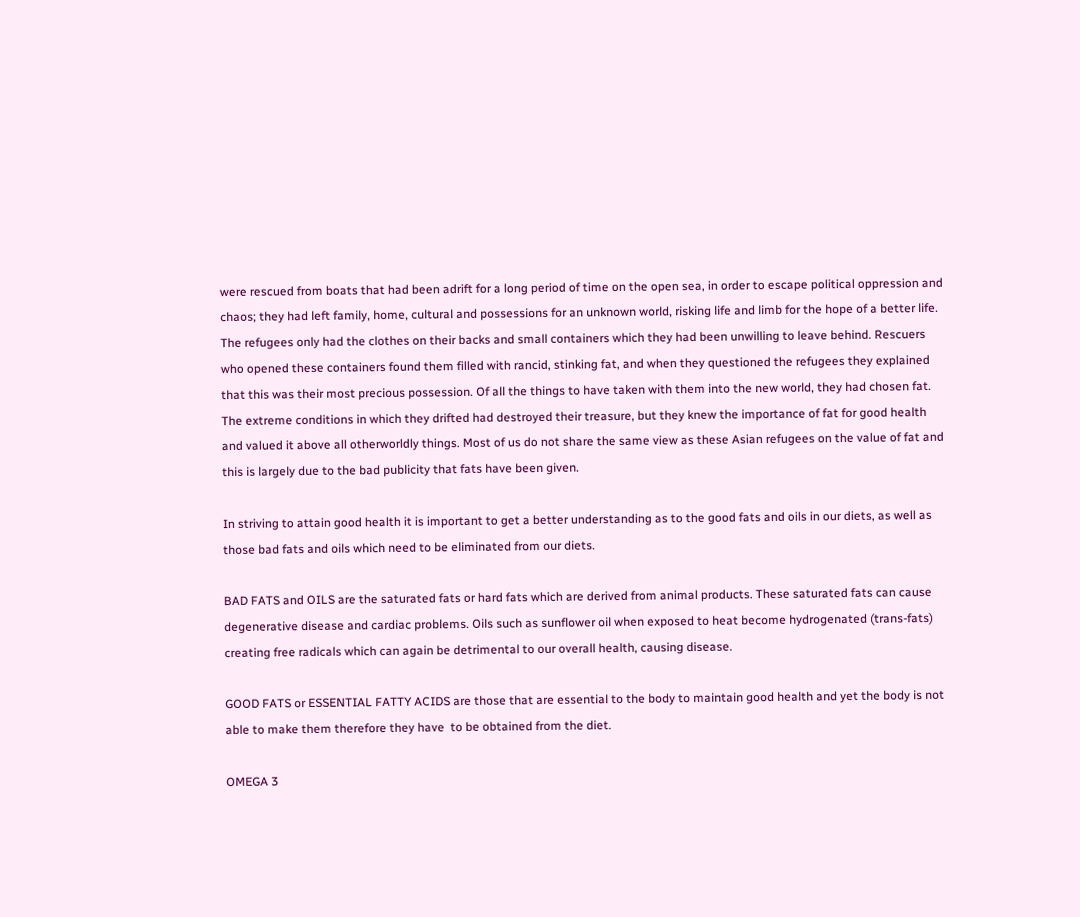were rescued from boats that had been adrift for a long period of time on the open sea, in order to escape political oppression and chaos; they had left family, home, cultural and possessions for an unknown world, risking life and limb for the hope of a better life. The refugees only had the clothes on their backs and small containers which they had been unwilling to leave behind. Rescuers who opened these containers found them filled with rancid, stinking fat, and when they questioned the refugees they explained that this was their most precious possession. Of all the things to have taken with them into the new world, they had chosen fat. The extreme conditions in which they drifted had destroyed their treasure, but they knew the importance of fat for good health and valued it above all otherworldly things. Most of us do not share the same view as these Asian refugees on the value of fat and this is largely due to the bad publicity that fats have been given.

In striving to attain good health it is important to get a better understanding as to the good fats and oils in our diets, as well as those bad fats and oils which need to be eliminated from our diets.

BAD FATS and OILS are the saturated fats or hard fats which are derived from animal products. These saturated fats can cause degenerative disease and cardiac problems. Oils such as sunflower oil when exposed to heat become hydrogenated (trans-fats) creating free radicals which can again be detrimental to our overall health, causing disease.

GOOD FATS or ESSENTIAL FATTY ACIDS are those that are essential to the body to maintain good health and yet the body is not able to make them therefore they have  to be obtained from the diet.

OMEGA 3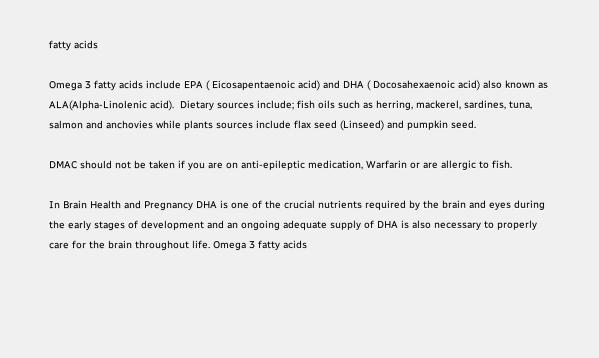fatty acids

Omega 3 fatty acids include EPA ( Eicosapentaenoic acid) and DHA ( Docosahexaenoic acid) also known as ALA(Alpha-Linolenic acid).  Dietary sources include; fish oils such as herring, mackerel, sardines, tuna, salmon and anchovies while plants sources include flax seed (Linseed) and pumpkin seed.

DMAC should not be taken if you are on anti-epileptic medication, Warfarin or are allergic to fish.

In Brain Health and Pregnancy DHA is one of the crucial nutrients required by the brain and eyes during the early stages of development and an ongoing adequate supply of DHA is also necessary to properly care for the brain throughout life. Omega 3 fatty acids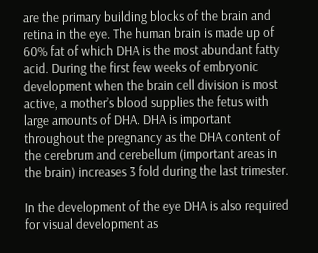are the primary building blocks of the brain and retina in the eye. The human brain is made up of 60% fat of which DHA is the most abundant fatty acid. During the first few weeks of embryonic development when the brain cell division is most active, a mother’s blood supplies the fetus with large amounts of DHA. DHA is important throughout the pregnancy as the DHA content of the cerebrum and cerebellum (important areas in the brain) increases 3 fold during the last trimester.

In the development of the eye DHA is also required for visual development as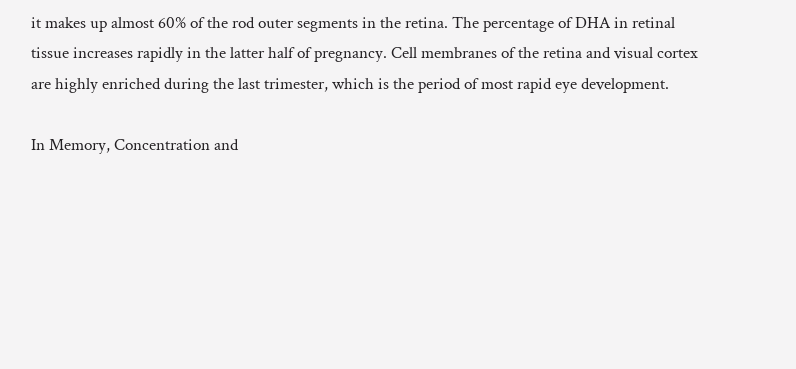it makes up almost 60% of the rod outer segments in the retina. The percentage of DHA in retinal tissue increases rapidly in the latter half of pregnancy. Cell membranes of the retina and visual cortex are highly enriched during the last trimester, which is the period of most rapid eye development.

In Memory, Concentration and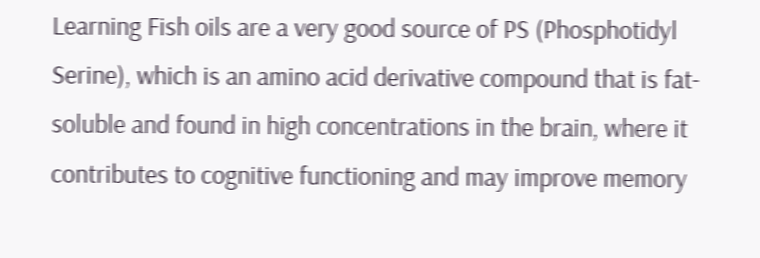Learning Fish oils are a very good source of PS (Phosphotidyl Serine), which is an amino acid derivative compound that is fat-soluble and found in high concentrations in the brain, where it contributes to cognitive functioning and may improve memory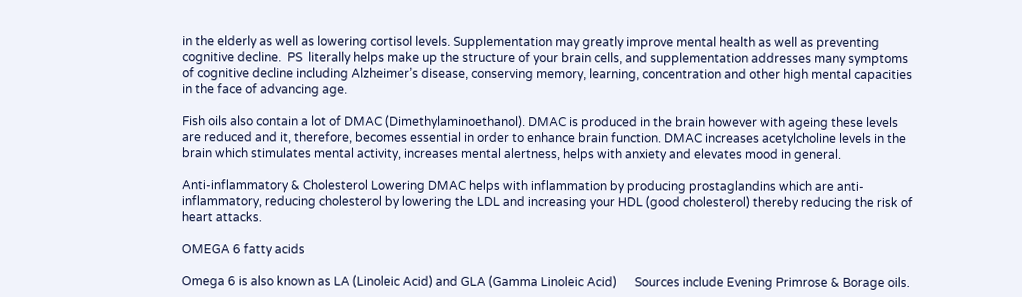in the elderly as well as lowering cortisol levels. Supplementation may greatly improve mental health as well as preventing cognitive decline.  PS  literally helps make up the structure of your brain cells, and supplementation addresses many symptoms of cognitive decline including Alzheimer’s disease, conserving memory, learning, concentration and other high mental capacities in the face of advancing age.

Fish oils also contain a lot of DMAC (Dimethylaminoethanol). DMAC is produced in the brain however with ageing these levels are reduced and it, therefore, becomes essential in order to enhance brain function. DMAC increases acetylcholine levels in the brain which stimulates mental activity, increases mental alertness, helps with anxiety and elevates mood in general.

Anti-inflammatory & Cholesterol Lowering DMAC helps with inflammation by producing prostaglandins which are anti-inflammatory, reducing cholesterol by lowering the LDL and increasing your HDL (good cholesterol) thereby reducing the risk of heart attacks.

OMEGA 6 fatty acids

Omega 6 is also known as LA (Linoleic Acid) and GLA (Gamma Linoleic Acid)      Sources include Evening Primrose & Borage oils.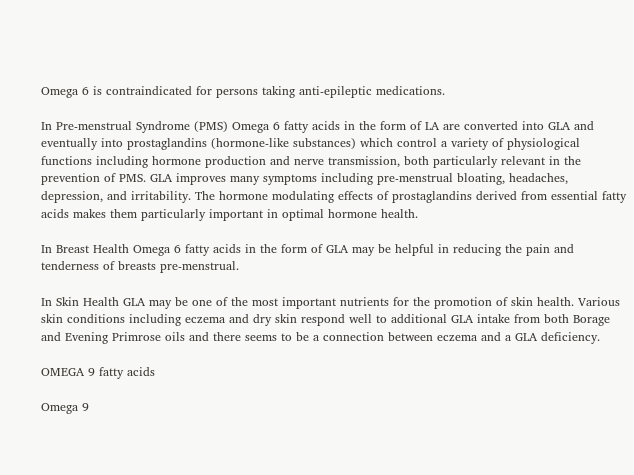Omega 6 is contraindicated for persons taking anti-epileptic medications.

In Pre-menstrual Syndrome (PMS) Omega 6 fatty acids in the form of LA are converted into GLA and eventually into prostaglandins (hormone-like substances) which control a variety of physiological functions including hormone production and nerve transmission, both particularly relevant in the prevention of PMS. GLA improves many symptoms including pre-menstrual bloating, headaches, depression, and irritability. The hormone modulating effects of prostaglandins derived from essential fatty acids makes them particularly important in optimal hormone health.

In Breast Health Omega 6 fatty acids in the form of GLA may be helpful in reducing the pain and tenderness of breasts pre-menstrual.

In Skin Health GLA may be one of the most important nutrients for the promotion of skin health. Various skin conditions including eczema and dry skin respond well to additional GLA intake from both Borage and Evening Primrose oils and there seems to be a connection between eczema and a GLA deficiency.

OMEGA 9 fatty acids

Omega 9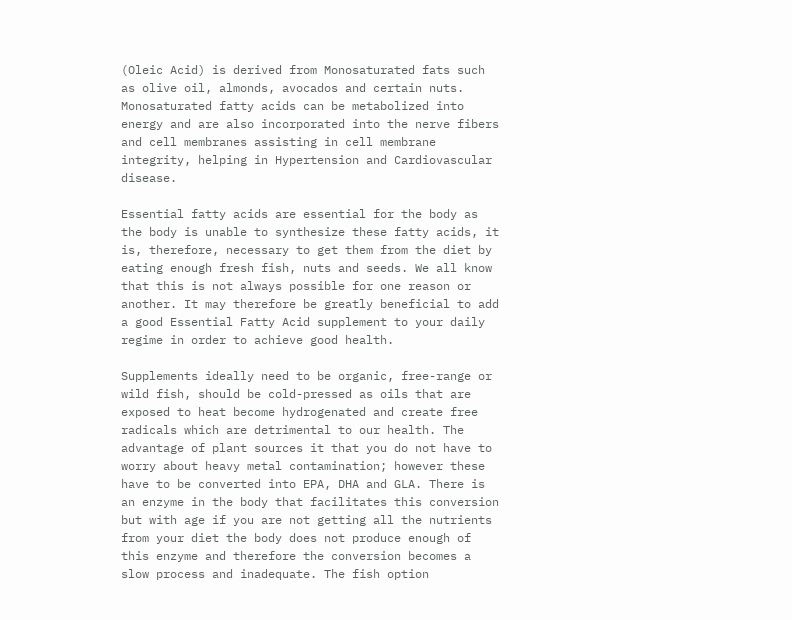(Oleic Acid) is derived from Monosaturated fats such as olive oil, almonds, avocados and certain nuts. Monosaturated fatty acids can be metabolized into energy and are also incorporated into the nerve fibers and cell membranes assisting in cell membrane integrity, helping in Hypertension and Cardiovascular disease.

Essential fatty acids are essential for the body as the body is unable to synthesize these fatty acids, it is, therefore, necessary to get them from the diet by eating enough fresh fish, nuts and seeds. We all know that this is not always possible for one reason or another. It may therefore be greatly beneficial to add a good Essential Fatty Acid supplement to your daily regime in order to achieve good health.

Supplements ideally need to be organic, free-range or wild fish, should be cold-pressed as oils that are exposed to heat become hydrogenated and create free radicals which are detrimental to our health. The advantage of plant sources it that you do not have to worry about heavy metal contamination; however these have to be converted into EPA, DHA and GLA. There is an enzyme in the body that facilitates this conversion but with age if you are not getting all the nutrients from your diet the body does not produce enough of this enzyme and therefore the conversion becomes a slow process and inadequate. The fish option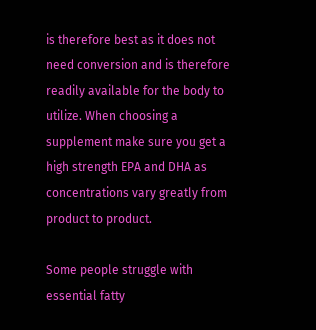is therefore best as it does not need conversion and is therefore readily available for the body to utilize. When choosing a supplement make sure you get a high strength EPA and DHA as concentrations vary greatly from product to product.

Some people struggle with essential fatty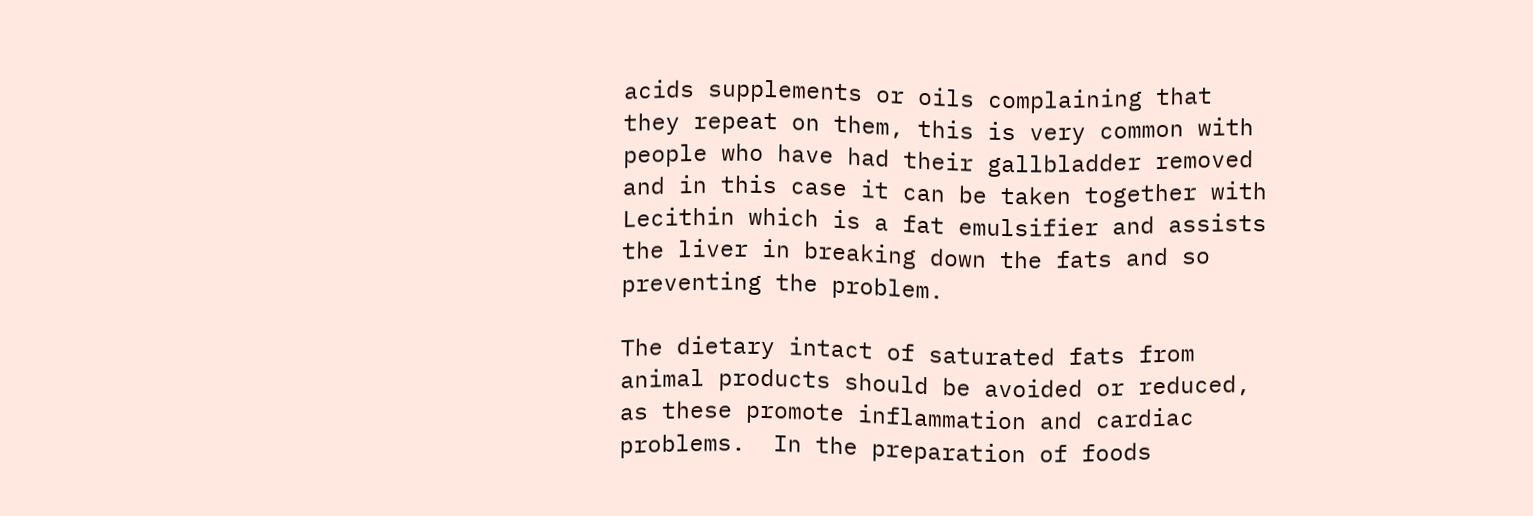acids supplements or oils complaining that they repeat on them, this is very common with people who have had their gallbladder removed and in this case it can be taken together with Lecithin which is a fat emulsifier and assists the liver in breaking down the fats and so preventing the problem.

The dietary intact of saturated fats from animal products should be avoided or reduced, as these promote inflammation and cardiac problems.  In the preparation of foods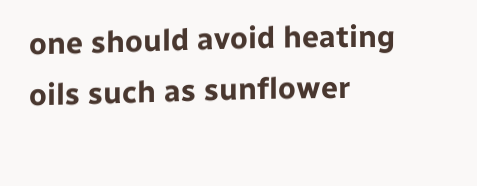one should avoid heating oils such as sunflower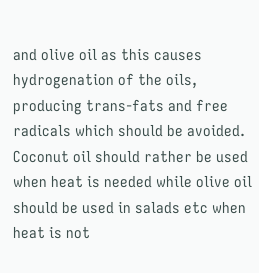and olive oil as this causes hydrogenation of the oils, producing trans-fats and free radicals which should be avoided.  Coconut oil should rather be used when heat is needed while olive oil should be used in salads etc when heat is not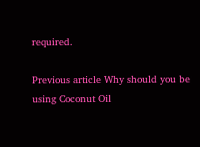required.

Previous article Why should you be using Coconut Oil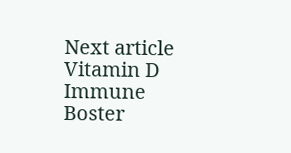Next article Vitamin D Immune Boster